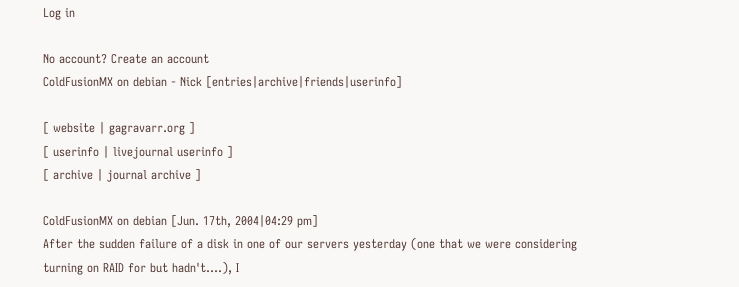Log in

No account? Create an account
ColdFusionMX on debian - Nick [entries|archive|friends|userinfo]

[ website | gagravarr.org ]
[ userinfo | livejournal userinfo ]
[ archive | journal archive ]

ColdFusionMX on debian [Jun. 17th, 2004|04:29 pm]
After the sudden failure of a disk in one of our servers yesterday (one that we were considering turning on RAID for but hadn't....), I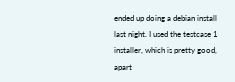ended up doing a debian install last night. I used the testcase 1 installer, which is pretty good, apart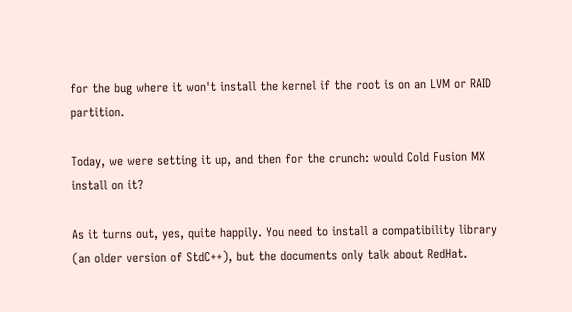for the bug where it won't install the kernel if the root is on an LVM or RAID partition.

Today, we were setting it up, and then for the crunch: would Cold Fusion MX install on it?

As it turns out, yes, quite happily. You need to install a compatibility library (an older version of StdC++), but the documents only talk about RedHat.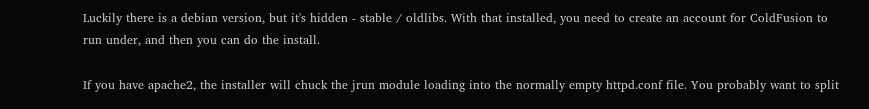Luckily there is a debian version, but it's hidden - stable / oldlibs. With that installed, you need to create an account for ColdFusion to run under, and then you can do the install.

If you have apache2, the installer will chuck the jrun module loading into the normally empty httpd.conf file. You probably want to split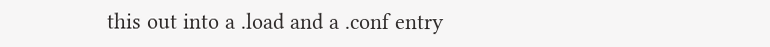this out into a .load and a .conf entry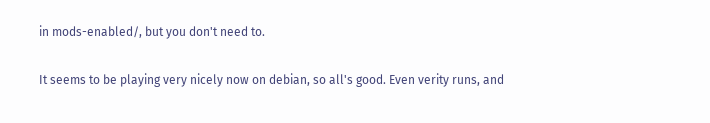in mods-enabled/, but you don't need to.

It seems to be playing very nicely now on debian, so all's good. Even verity runs, and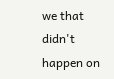we that didn't happen on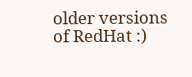older versions of RedHat :)